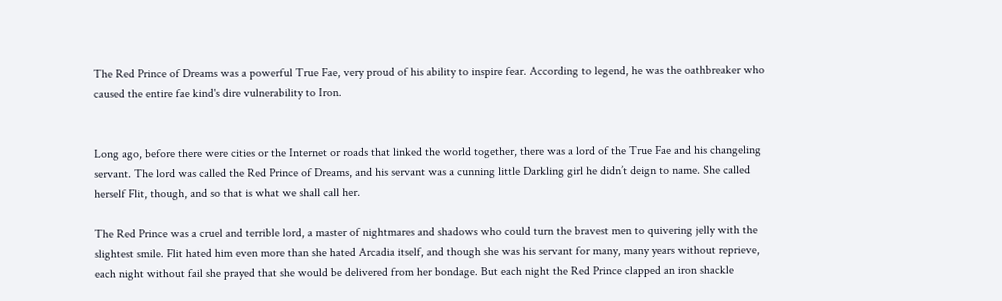The Red Prince of Dreams was a powerful True Fae, very proud of his ability to inspire fear. According to legend, he was the oathbreaker who caused the entire fae kind's dire vulnerability to Iron.


Long ago, before there were cities or the Internet or roads that linked the world together, there was a lord of the True Fae and his changeling servant. The lord was called the Red Prince of Dreams, and his servant was a cunning little Darkling girl he didn’t deign to name. She called herself Flit, though, and so that is what we shall call her.

The Red Prince was a cruel and terrible lord, a master of nightmares and shadows who could turn the bravest men to quivering jelly with the slightest smile. Flit hated him even more than she hated Arcadia itself, and though she was his servant for many, many years without reprieve, each night without fail she prayed that she would be delivered from her bondage. But each night the Red Prince clapped an iron shackle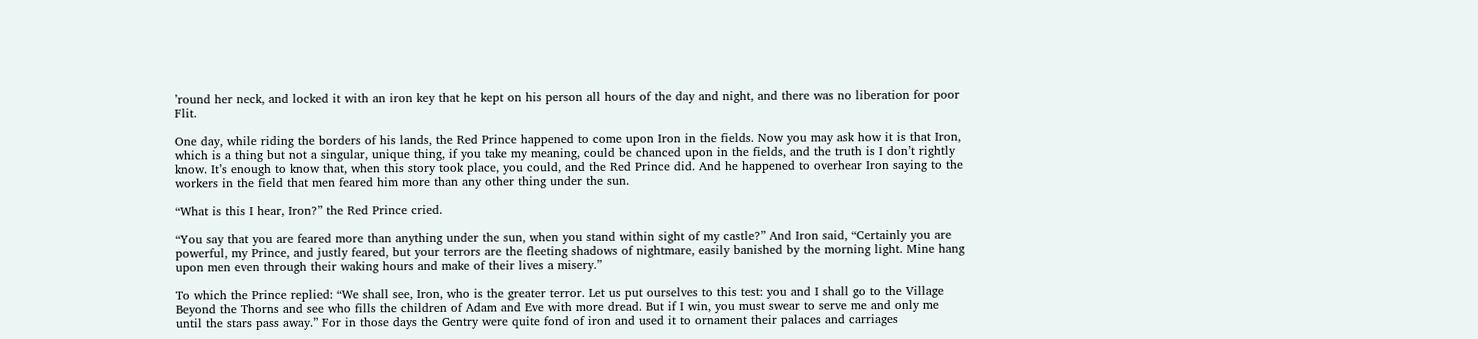’round her neck, and locked it with an iron key that he kept on his person all hours of the day and night, and there was no liberation for poor Flit.

One day, while riding the borders of his lands, the Red Prince happened to come upon Iron in the fields. Now you may ask how it is that Iron, which is a thing but not a singular, unique thing, if you take my meaning, could be chanced upon in the fields, and the truth is I don’t rightly know. It’s enough to know that, when this story took place, you could, and the Red Prince did. And he happened to overhear Iron saying to the workers in the field that men feared him more than any other thing under the sun.

“What is this I hear, Iron?” the Red Prince cried.

“You say that you are feared more than anything under the sun, when you stand within sight of my castle?” And Iron said, “Certainly you are powerful, my Prince, and justly feared, but your terrors are the fleeting shadows of nightmare, easily banished by the morning light. Mine hang upon men even through their waking hours and make of their lives a misery.”

To which the Prince replied: “We shall see, Iron, who is the greater terror. Let us put ourselves to this test: you and I shall go to the Village Beyond the Thorns and see who fills the children of Adam and Eve with more dread. But if I win, you must swear to serve me and only me until the stars pass away.” For in those days the Gentry were quite fond of iron and used it to ornament their palaces and carriages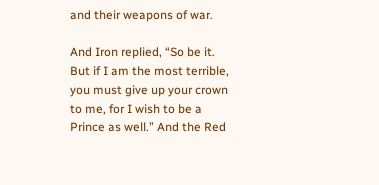and their weapons of war.

And Iron replied, “So be it. But if I am the most terrible, you must give up your crown to me, for I wish to be a Prince as well.” And the Red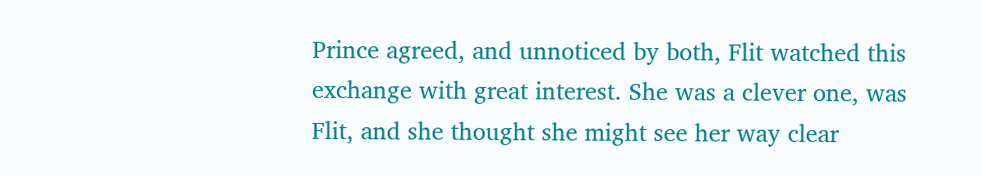Prince agreed, and unnoticed by both, Flit watched this exchange with great interest. She was a clever one, was Flit, and she thought she might see her way clear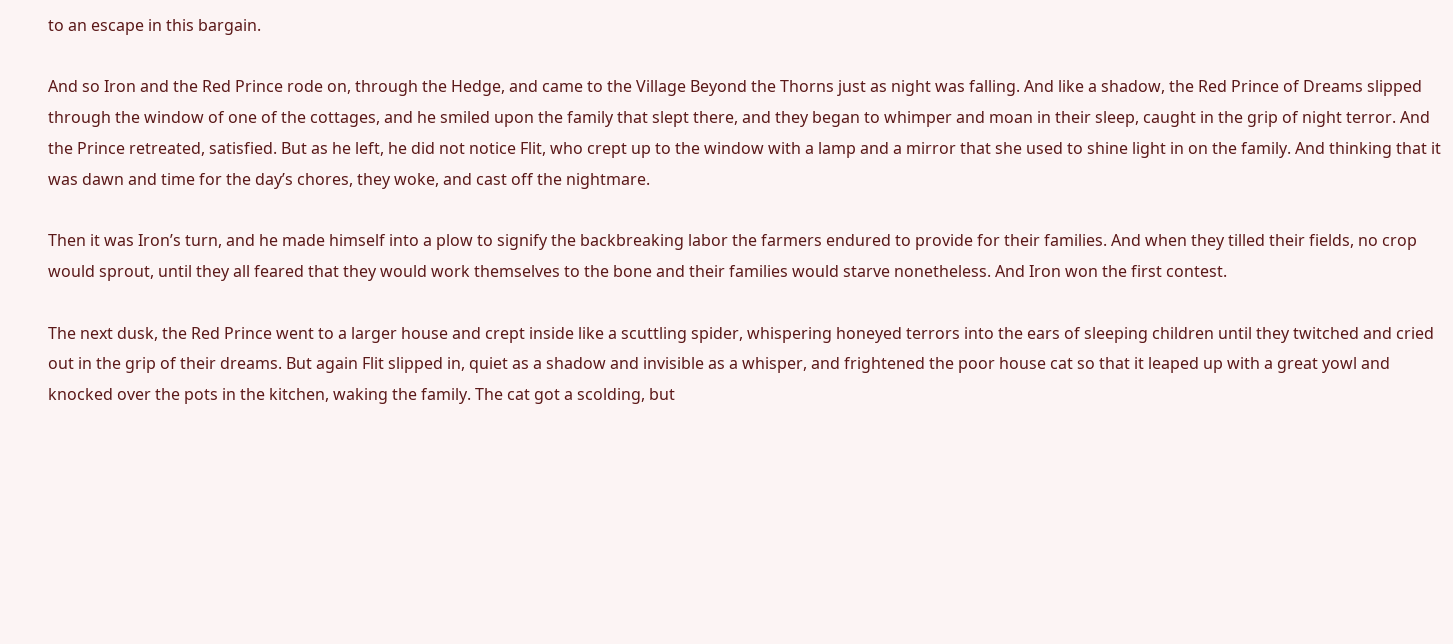to an escape in this bargain.

And so Iron and the Red Prince rode on, through the Hedge, and came to the Village Beyond the Thorns just as night was falling. And like a shadow, the Red Prince of Dreams slipped through the window of one of the cottages, and he smiled upon the family that slept there, and they began to whimper and moan in their sleep, caught in the grip of night terror. And the Prince retreated, satisfied. But as he left, he did not notice Flit, who crept up to the window with a lamp and a mirror that she used to shine light in on the family. And thinking that it was dawn and time for the day’s chores, they woke, and cast off the nightmare.

Then it was Iron’s turn, and he made himself into a plow to signify the backbreaking labor the farmers endured to provide for their families. And when they tilled their fields, no crop would sprout, until they all feared that they would work themselves to the bone and their families would starve nonetheless. And Iron won the first contest.

The next dusk, the Red Prince went to a larger house and crept inside like a scuttling spider, whispering honeyed terrors into the ears of sleeping children until they twitched and cried out in the grip of their dreams. But again Flit slipped in, quiet as a shadow and invisible as a whisper, and frightened the poor house cat so that it leaped up with a great yowl and knocked over the pots in the kitchen, waking the family. The cat got a scolding, but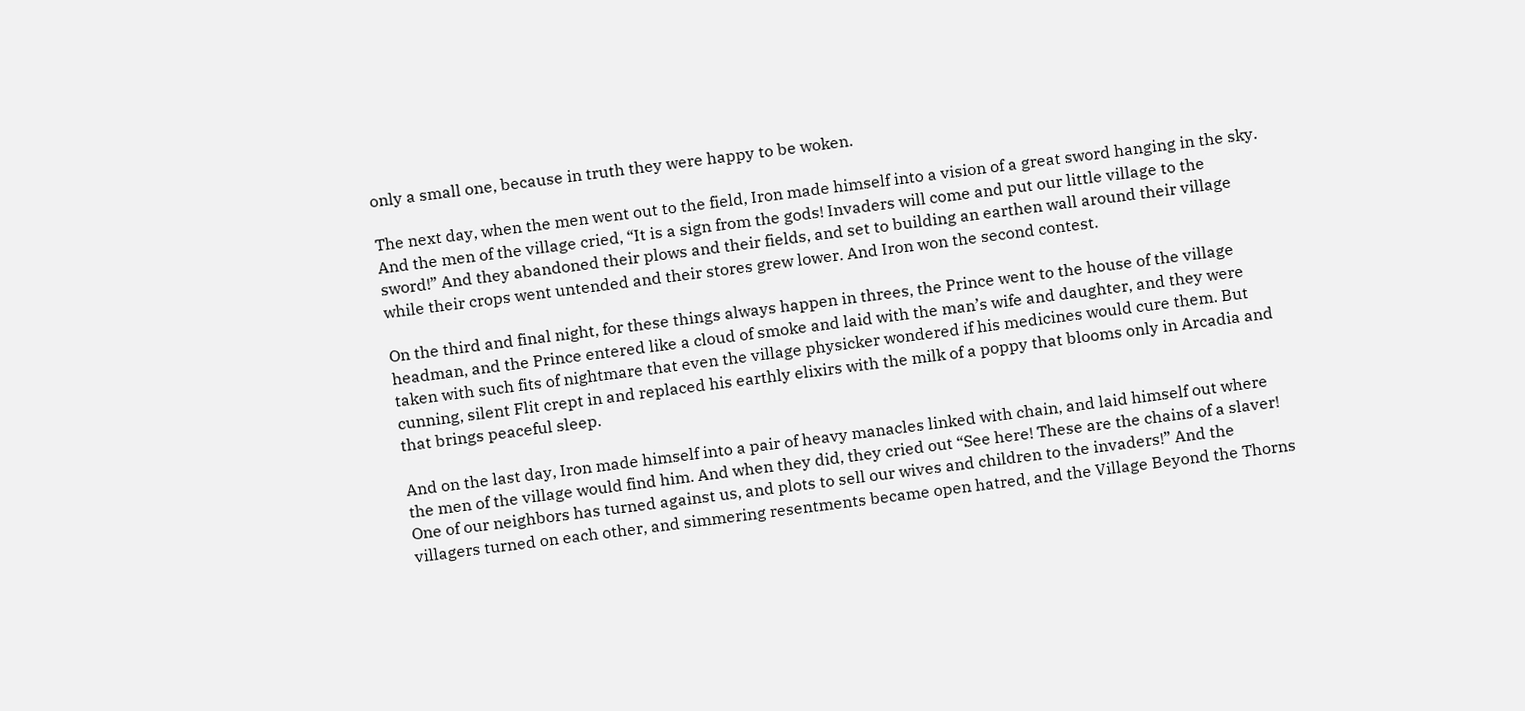only a small one, because in truth they were happy to be woken.

The next day, when the men went out to the field, Iron made himself into a vision of a great sword hanging in the sky. And the men of the village cried, “It is a sign from the gods! Invaders will come and put our little village to the sword!” And they abandoned their plows and their fields, and set to building an earthen wall around their village while their crops went untended and their stores grew lower. And Iron won the second contest.

On the third and final night, for these things always happen in threes, the Prince went to the house of the village headman, and the Prince entered like a cloud of smoke and laid with the man’s wife and daughter, and they were taken with such fits of nightmare that even the village physicker wondered if his medicines would cure them. But cunning, silent Flit crept in and replaced his earthly elixirs with the milk of a poppy that blooms only in Arcadia and that brings peaceful sleep.

And on the last day, Iron made himself into a pair of heavy manacles linked with chain, and laid himself out where the men of the village would find him. And when they did, they cried out “See here! These are the chains of a slaver! One of our neighbors has turned against us, and plots to sell our wives and children to the invaders!” And the villagers turned on each other, and simmering resentments became open hatred, and the Village Beyond the Thorns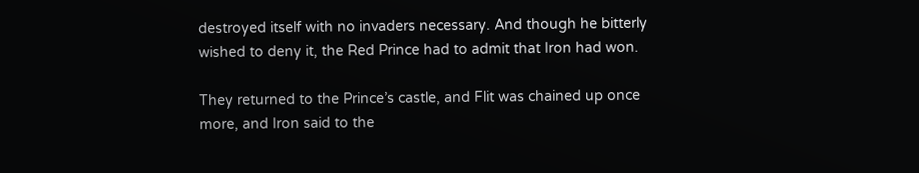destroyed itself with no invaders necessary. And though he bitterly wished to deny it, the Red Prince had to admit that Iron had won.

They returned to the Prince’s castle, and Flit was chained up once more, and Iron said to the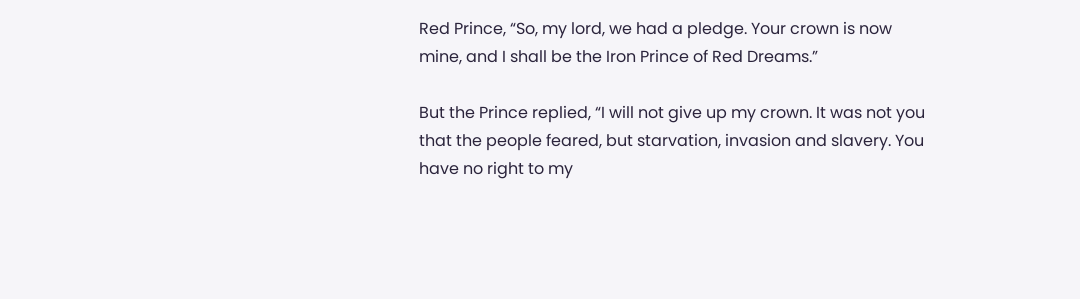Red Prince, “So, my lord, we had a pledge. Your crown is now mine, and I shall be the Iron Prince of Red Dreams.”

But the Prince replied, “I will not give up my crown. It was not you that the people feared, but starvation, invasion and slavery. You have no right to my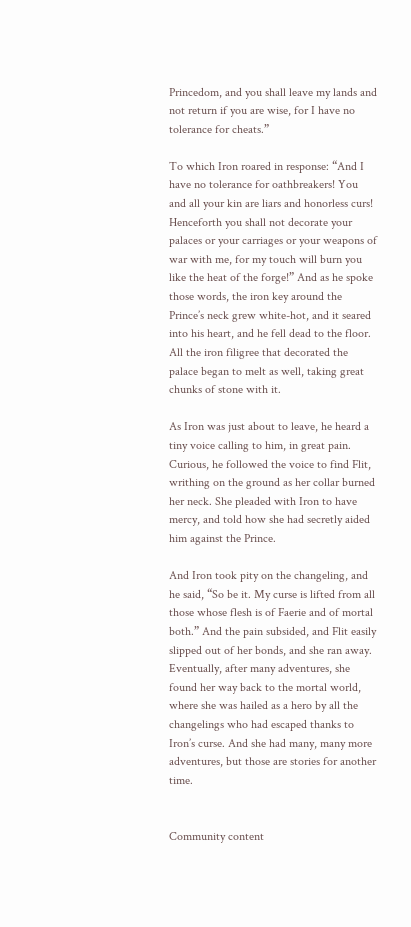Princedom, and you shall leave my lands and not return if you are wise, for I have no tolerance for cheats.”

To which Iron roared in response: “And I have no tolerance for oathbreakers! You and all your kin are liars and honorless curs! Henceforth you shall not decorate your palaces or your carriages or your weapons of war with me, for my touch will burn you like the heat of the forge!” And as he spoke those words, the iron key around the Prince’s neck grew white-hot, and it seared into his heart, and he fell dead to the floor. All the iron filigree that decorated the palace began to melt as well, taking great chunks of stone with it.

As Iron was just about to leave, he heard a tiny voice calling to him, in great pain. Curious, he followed the voice to find Flit, writhing on the ground as her collar burned her neck. She pleaded with Iron to have mercy, and told how she had secretly aided him against the Prince.

And Iron took pity on the changeling, and he said, “So be it. My curse is lifted from all those whose flesh is of Faerie and of mortal both.” And the pain subsided, and Flit easily slipped out of her bonds, and she ran away. Eventually, after many adventures, she found her way back to the mortal world, where she was hailed as a hero by all the changelings who had escaped thanks to Iron’s curse. And she had many, many more adventures, but those are stories for another time.


Community content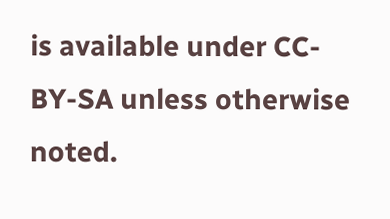is available under CC-BY-SA unless otherwise noted.